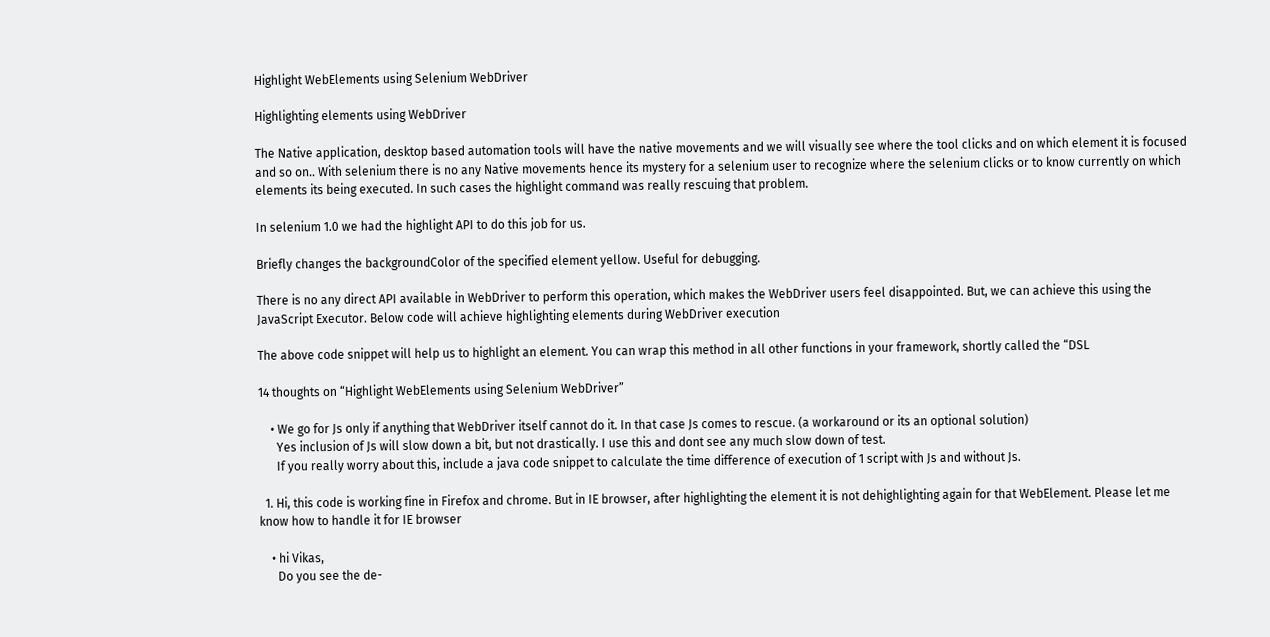Highlight WebElements using Selenium WebDriver

Highlighting elements using WebDriver

The Native application, desktop based automation tools will have the native movements and we will visually see where the tool clicks and on which element it is focused and so on.. With selenium there is no any Native movements hence its mystery for a selenium user to recognize where the selenium clicks or to know currently on which elements its being executed. In such cases the highlight command was really rescuing that problem.

In selenium 1.0 we had the highlight API to do this job for us.

Briefly changes the backgroundColor of the specified element yellow. Useful for debugging.

There is no any direct API available in WebDriver to perform this operation, which makes the WebDriver users feel disappointed. But, we can achieve this using the JavaScript Executor. Below code will achieve highlighting elements during WebDriver execution

The above code snippet will help us to highlight an element. You can wrap this method in all other functions in your framework, shortly called the “DSL

14 thoughts on “Highlight WebElements using Selenium WebDriver”

    • We go for Js only if anything that WebDriver itself cannot do it. In that case Js comes to rescue. (a workaround or its an optional solution)
      Yes inclusion of Js will slow down a bit, but not drastically. I use this and dont see any much slow down of test.
      If you really worry about this, include a java code snippet to calculate the time difference of execution of 1 script with Js and without Js.

  1. Hi, this code is working fine in Firefox and chrome. But in IE browser, after highlighting the element it is not dehighlighting again for that WebElement. Please let me know how to handle it for IE browser

    • hi Vikas,
      Do you see the de-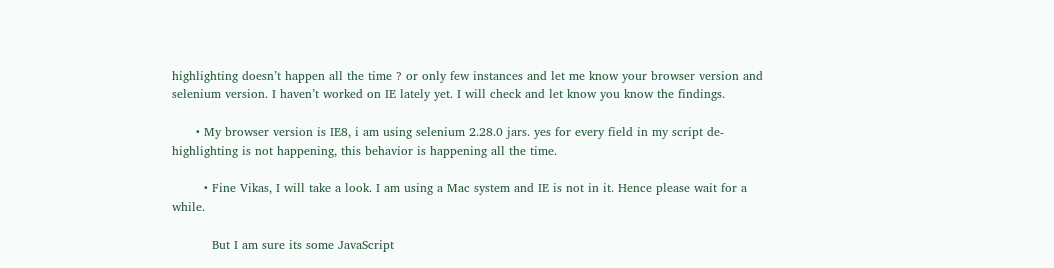highlighting doesn’t happen all the time ? or only few instances and let me know your browser version and selenium version. I haven’t worked on IE lately yet. I will check and let know you know the findings.

      • My browser version is IE8, i am using selenium 2.28.0 jars. yes for every field in my script de-highlighting is not happening, this behavior is happening all the time.

        • Fine Vikas, I will take a look. I am using a Mac system and IE is not in it. Hence please wait for a while.

          But I am sure its some JavaScript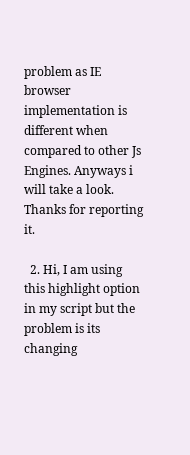problem as IE browser implementation is different when compared to other Js Engines. Anyways i will take a look. Thanks for reporting it.

  2. Hi, I am using this highlight option in my script but the problem is its changing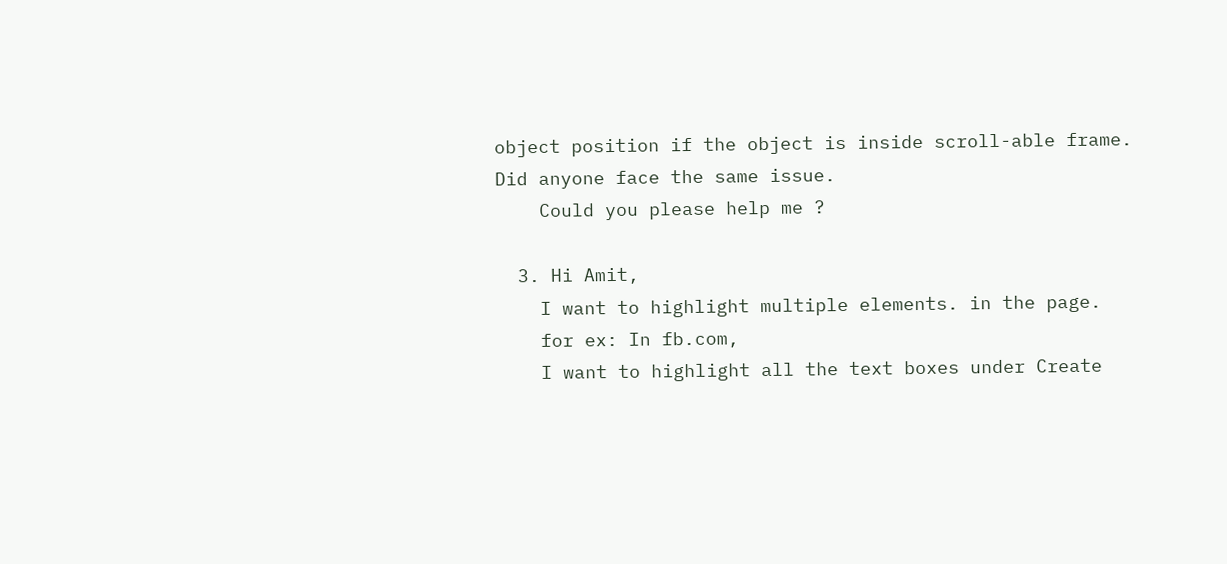object position if the object is inside scroll-able frame. Did anyone face the same issue.
    Could you please help me ?

  3. Hi Amit,
    I want to highlight multiple elements. in the page.
    for ex: In fb.com,
    I want to highlight all the text boxes under Create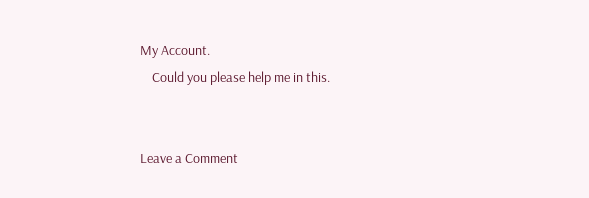My Account.
    Could you please help me in this.


Leave a Comment